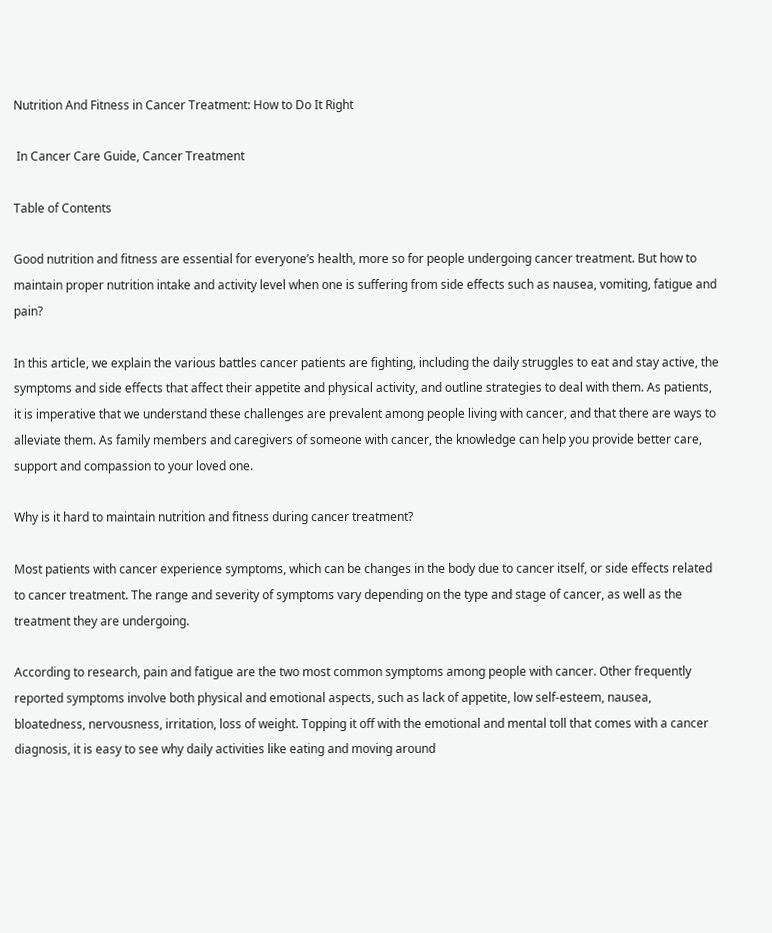Nutrition And Fitness in Cancer Treatment: How to Do It Right

 In Cancer Care Guide, Cancer Treatment

Table of Contents

Good nutrition and fitness are essential for everyone’s health, more so for people undergoing cancer treatment. But how to maintain proper nutrition intake and activity level when one is suffering from side effects such as nausea, vomiting, fatigue and pain?

In this article, we explain the various battles cancer patients are fighting, including the daily struggles to eat and stay active, the symptoms and side effects that affect their appetite and physical activity, and outline strategies to deal with them. As patients, it is imperative that we understand these challenges are prevalent among people living with cancer, and that there are ways to alleviate them. As family members and caregivers of someone with cancer, the knowledge can help you provide better care, support and compassion to your loved one.

Why is it hard to maintain nutrition and fitness during cancer treatment?

Most patients with cancer experience symptoms, which can be changes in the body due to cancer itself, or side effects related to cancer treatment. The range and severity of symptoms vary depending on the type and stage of cancer, as well as the treatment they are undergoing.

According to research, pain and fatigue are the two most common symptoms among people with cancer. Other frequently reported symptoms involve both physical and emotional aspects, such as lack of appetite, low self-esteem, nausea, bloatedness, nervousness, irritation, loss of weight. Topping it off with the emotional and mental toll that comes with a cancer diagnosis, it is easy to see why daily activities like eating and moving around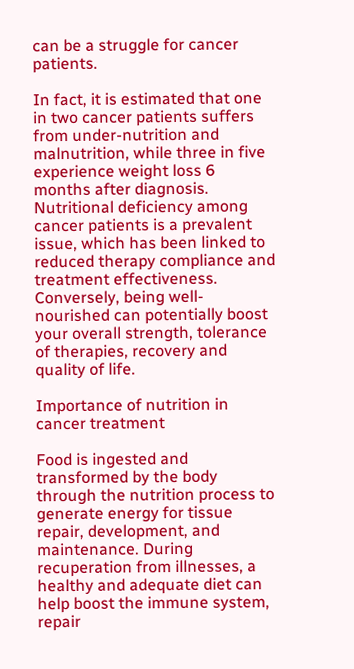can be a struggle for cancer patients.

In fact, it is estimated that one in two cancer patients suffers from under-nutrition and malnutrition, while three in five experience weight loss 6 months after diagnosis. Nutritional deficiency among cancer patients is a prevalent issue, which has been linked to reduced therapy compliance and treatment effectiveness. Conversely, being well-nourished can potentially boost your overall strength, tolerance of therapies, recovery and quality of life.

Importance of nutrition in cancer treatment

Food is ingested and transformed by the body through the nutrition process to generate energy for tissue repair, development, and maintenance. During recuperation from illnesses, a healthy and adequate diet can help boost the immune system, repair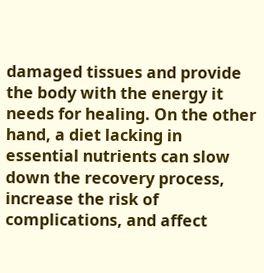damaged tissues and provide the body with the energy it needs for healing. On the other hand, a diet lacking in essential nutrients can slow down the recovery process, increase the risk of complications, and affect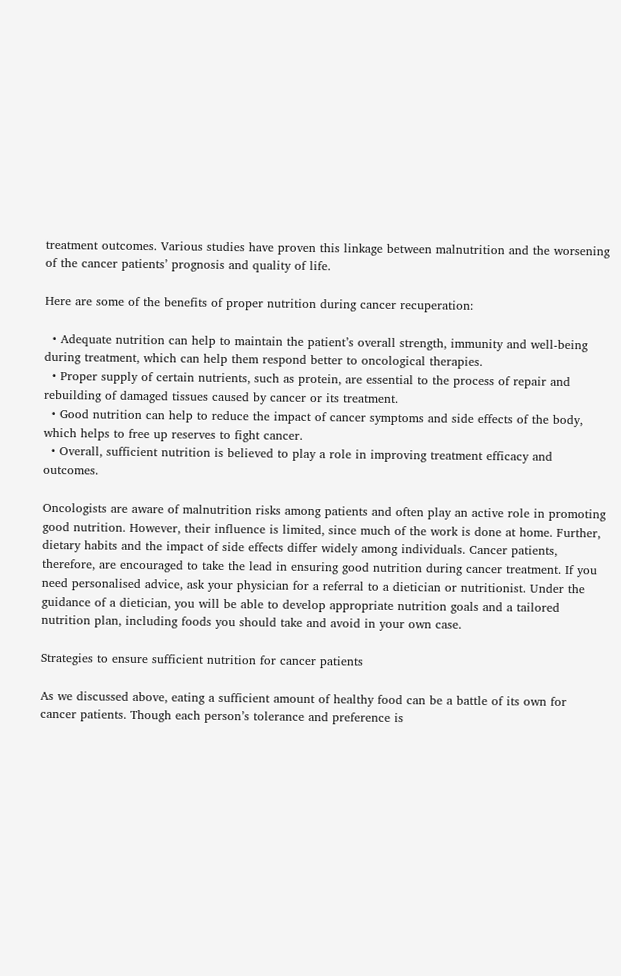treatment outcomes. Various studies have proven this linkage between malnutrition and the worsening of the cancer patients’ prognosis and quality of life.

Here are some of the benefits of proper nutrition during cancer recuperation:

  • Adequate nutrition can help to maintain the patient’s overall strength, immunity and well-being during treatment, which can help them respond better to oncological therapies.
  • Proper supply of certain nutrients, such as protein, are essential to the process of repair and rebuilding of damaged tissues caused by cancer or its treatment.
  • Good nutrition can help to reduce the impact of cancer symptoms and side effects of the body, which helps to free up reserves to fight cancer.
  • Overall, sufficient nutrition is believed to play a role in improving treatment efficacy and outcomes.

Oncologists are aware of malnutrition risks among patients and often play an active role in promoting good nutrition. However, their influence is limited, since much of the work is done at home. Further, dietary habits and the impact of side effects differ widely among individuals. Cancer patients, therefore, are encouraged to take the lead in ensuring good nutrition during cancer treatment. If you need personalised advice, ask your physician for a referral to a dietician or nutritionist. Under the guidance of a dietician, you will be able to develop appropriate nutrition goals and a tailored nutrition plan, including foods you should take and avoid in your own case.

Strategies to ensure sufficient nutrition for cancer patients

As we discussed above, eating a sufficient amount of healthy food can be a battle of its own for cancer patients. Though each person’s tolerance and preference is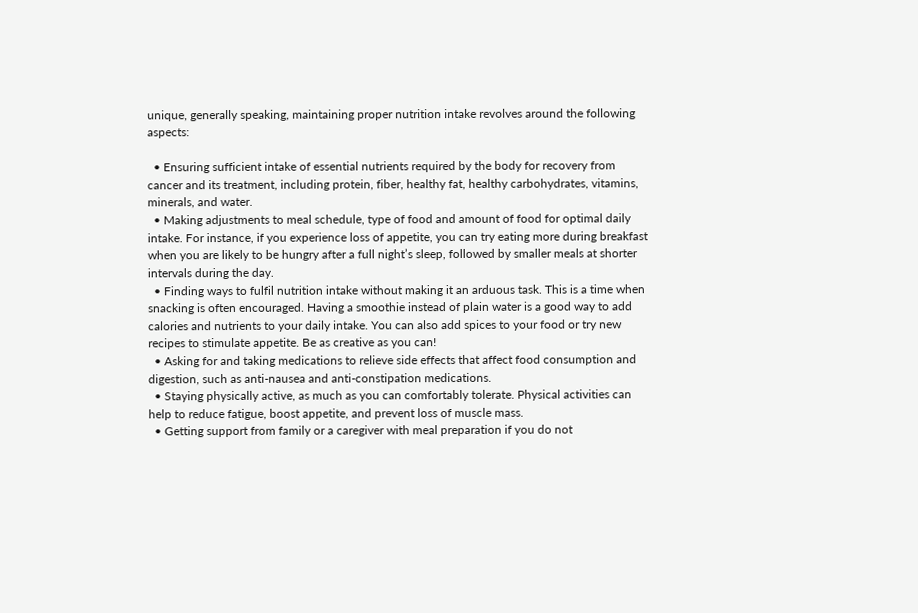unique, generally speaking, maintaining proper nutrition intake revolves around the following aspects:

  • Ensuring sufficient intake of essential nutrients required by the body for recovery from cancer and its treatment, including protein, fiber, healthy fat, healthy carbohydrates, vitamins, minerals, and water.
  • Making adjustments to meal schedule, type of food and amount of food for optimal daily intake. For instance, if you experience loss of appetite, you can try eating more during breakfast when you are likely to be hungry after a full night’s sleep, followed by smaller meals at shorter intervals during the day.
  • Finding ways to fulfil nutrition intake without making it an arduous task. This is a time when snacking is often encouraged. Having a smoothie instead of plain water is a good way to add calories and nutrients to your daily intake. You can also add spices to your food or try new recipes to stimulate appetite. Be as creative as you can!
  • Asking for and taking medications to relieve side effects that affect food consumption and digestion, such as anti-nausea and anti-constipation medications.
  • Staying physically active, as much as you can comfortably tolerate. Physical activities can help to reduce fatigue, boost appetite, and prevent loss of muscle mass.
  • Getting support from family or a caregiver with meal preparation if you do not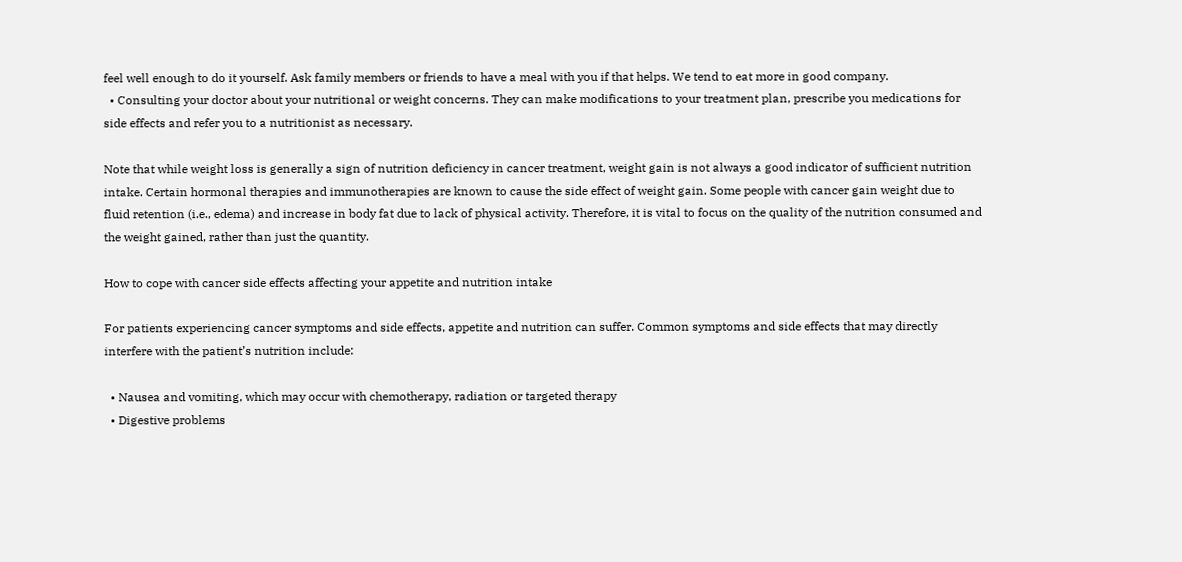feel well enough to do it yourself. Ask family members or friends to have a meal with you if that helps. We tend to eat more in good company.
  • Consulting your doctor about your nutritional or weight concerns. They can make modifications to your treatment plan, prescribe you medications for side effects and refer you to a nutritionist as necessary.

Note that while weight loss is generally a sign of nutrition deficiency in cancer treatment, weight gain is not always a good indicator of sufficient nutrition intake. Certain hormonal therapies and immunotherapies are known to cause the side effect of weight gain. Some people with cancer gain weight due to fluid retention (i.e., edema) and increase in body fat due to lack of physical activity. Therefore, it is vital to focus on the quality of the nutrition consumed and the weight gained, rather than just the quantity.

How to cope with cancer side effects affecting your appetite and nutrition intake

For patients experiencing cancer symptoms and side effects, appetite and nutrition can suffer. Common symptoms and side effects that may directly interfere with the patient’s nutrition include:

  • Nausea and vomiting, which may occur with chemotherapy, radiation or targeted therapy
  • Digestive problems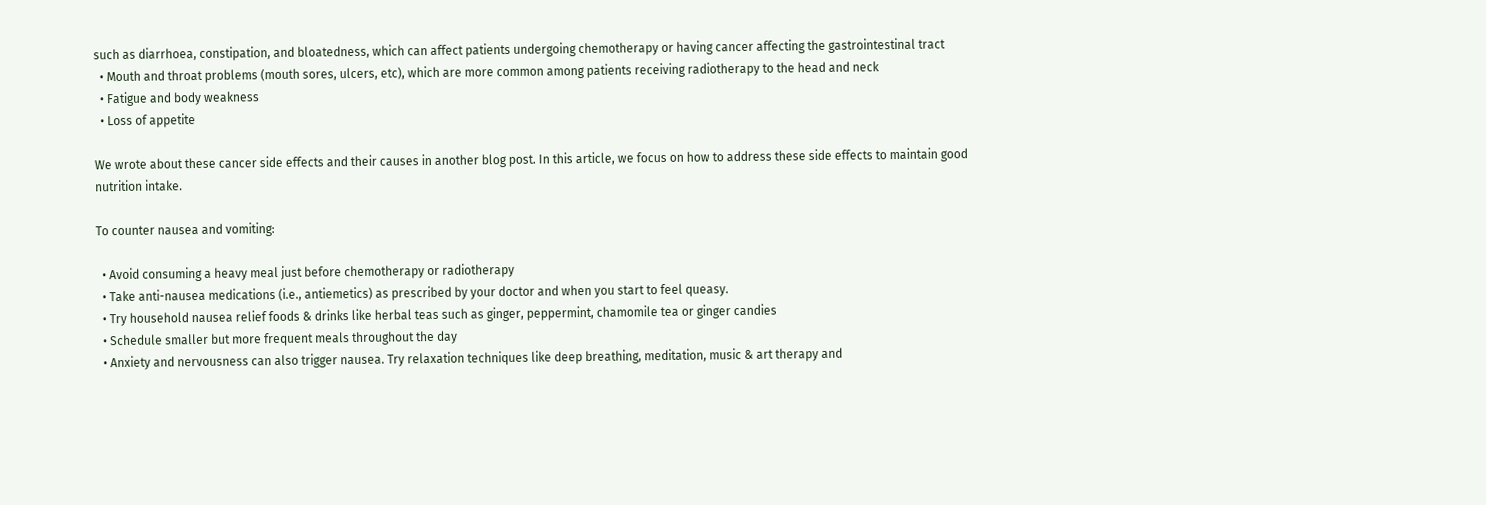such as diarrhoea, constipation, and bloatedness, which can affect patients undergoing chemotherapy or having cancer affecting the gastrointestinal tract
  • Mouth and throat problems (mouth sores, ulcers, etc), which are more common among patients receiving radiotherapy to the head and neck
  • Fatigue and body weakness
  • Loss of appetite

We wrote about these cancer side effects and their causes in another blog post. In this article, we focus on how to address these side effects to maintain good nutrition intake.

To counter nausea and vomiting:

  • Avoid consuming a heavy meal just before chemotherapy or radiotherapy
  • Take anti-nausea medications (i.e., antiemetics) as prescribed by your doctor and when you start to feel queasy.
  • Try household nausea relief foods & drinks like herbal teas such as ginger, peppermint, chamomile tea or ginger candies
  • Schedule smaller but more frequent meals throughout the day
  • Anxiety and nervousness can also trigger nausea. Try relaxation techniques like deep breathing, meditation, music & art therapy and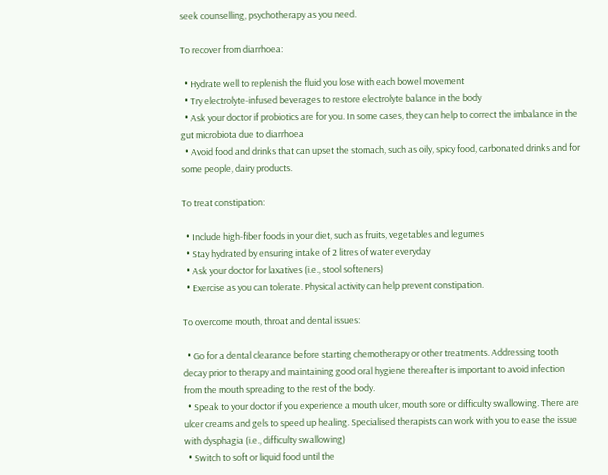seek counselling, psychotherapy as you need.

To recover from diarrhoea:

  • Hydrate well to replenish the fluid you lose with each bowel movement
  • Try electrolyte-infused beverages to restore electrolyte balance in the body
  • Ask your doctor if probiotics are for you. In some cases, they can help to correct the imbalance in the gut microbiota due to diarrhoea
  • Avoid food and drinks that can upset the stomach, such as oily, spicy food, carbonated drinks and for some people, dairy products.

To treat constipation:

  • Include high-fiber foods in your diet, such as fruits, vegetables and legumes
  • Stay hydrated by ensuring intake of 2 litres of water everyday
  • Ask your doctor for laxatives (i.e., stool softeners)
  • Exercise as you can tolerate. Physical activity can help prevent constipation.

To overcome mouth, throat and dental issues:

  • Go for a dental clearance before starting chemotherapy or other treatments. Addressing tooth decay prior to therapy and maintaining good oral hygiene thereafter is important to avoid infection from the mouth spreading to the rest of the body.
  • Speak to your doctor if you experience a mouth ulcer, mouth sore or difficulty swallowing. There are ulcer creams and gels to speed up healing. Specialised therapists can work with you to ease the issue with dysphagia (i.e., difficulty swallowing)
  • Switch to soft or liquid food until the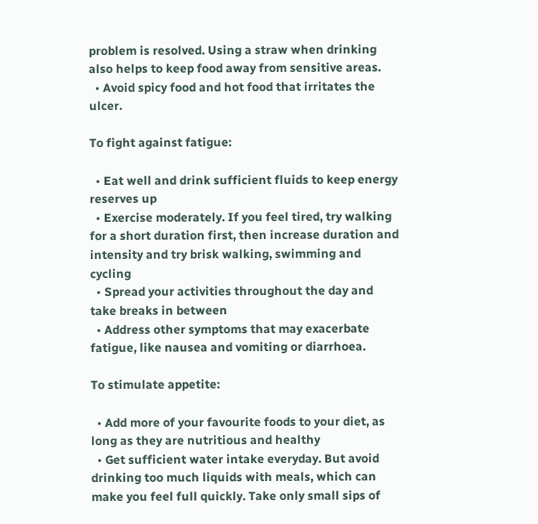problem is resolved. Using a straw when drinking also helps to keep food away from sensitive areas.
  • Avoid spicy food and hot food that irritates the ulcer.

To fight against fatigue:

  • Eat well and drink sufficient fluids to keep energy reserves up
  • Exercise moderately. If you feel tired, try walking for a short duration first, then increase duration and intensity and try brisk walking, swimming and cycling
  • Spread your activities throughout the day and take breaks in between
  • Address other symptoms that may exacerbate fatigue, like nausea and vomiting or diarrhoea.

To stimulate appetite:

  • Add more of your favourite foods to your diet, as long as they are nutritious and healthy
  • Get sufficient water intake everyday. But avoid drinking too much liquids with meals, which can make you feel full quickly. Take only small sips of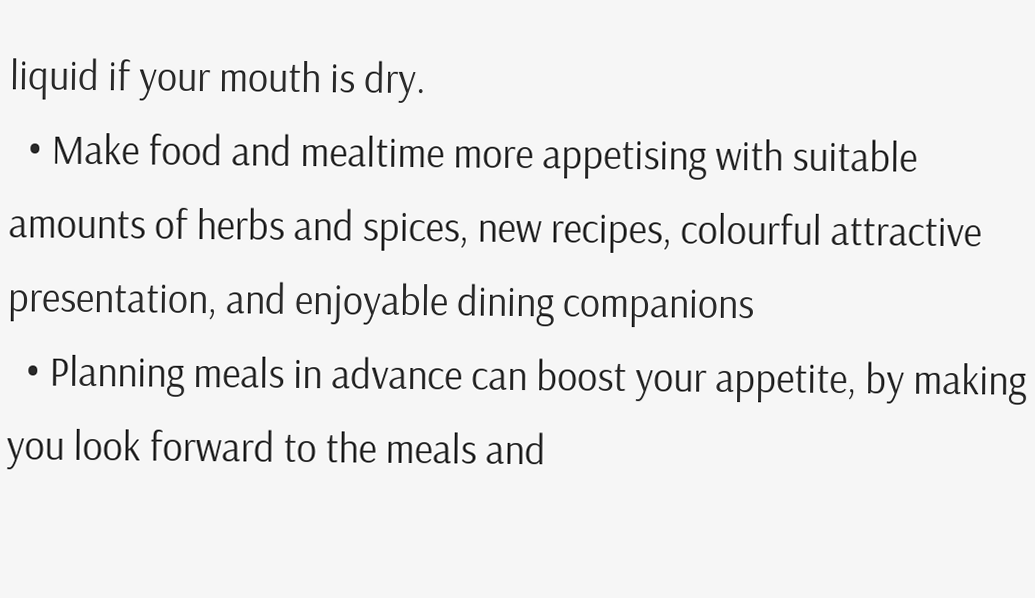liquid if your mouth is dry.
  • Make food and mealtime more appetising with suitable amounts of herbs and spices, new recipes, colourful attractive presentation, and enjoyable dining companions
  • Planning meals in advance can boost your appetite, by making you look forward to the meals and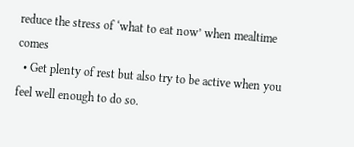reduce the stress of ‘what to eat now’ when mealtime comes
  • Get plenty of rest but also try to be active when you feel well enough to do so.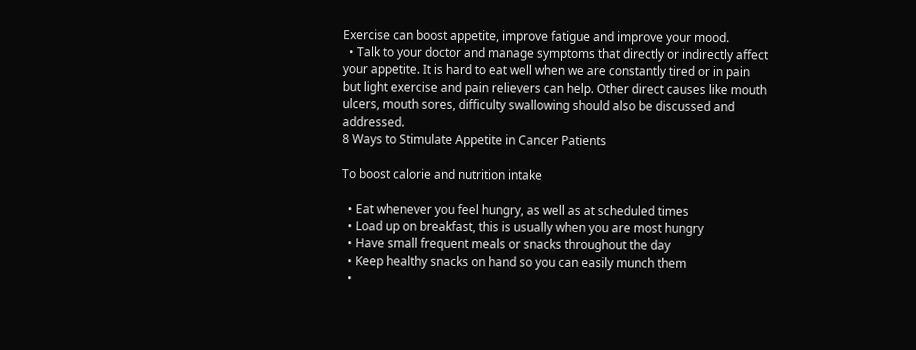Exercise can boost appetite, improve fatigue and improve your mood.
  • Talk to your doctor and manage symptoms that directly or indirectly affect your appetite. It is hard to eat well when we are constantly tired or in pain but light exercise and pain relievers can help. Other direct causes like mouth ulcers, mouth sores, difficulty swallowing should also be discussed and addressed.
8 Ways to Stimulate Appetite in Cancer Patients

To boost calorie and nutrition intake

  • Eat whenever you feel hungry, as well as at scheduled times
  • Load up on breakfast, this is usually when you are most hungry
  • Have small frequent meals or snacks throughout the day
  • Keep healthy snacks on hand so you can easily munch them
  •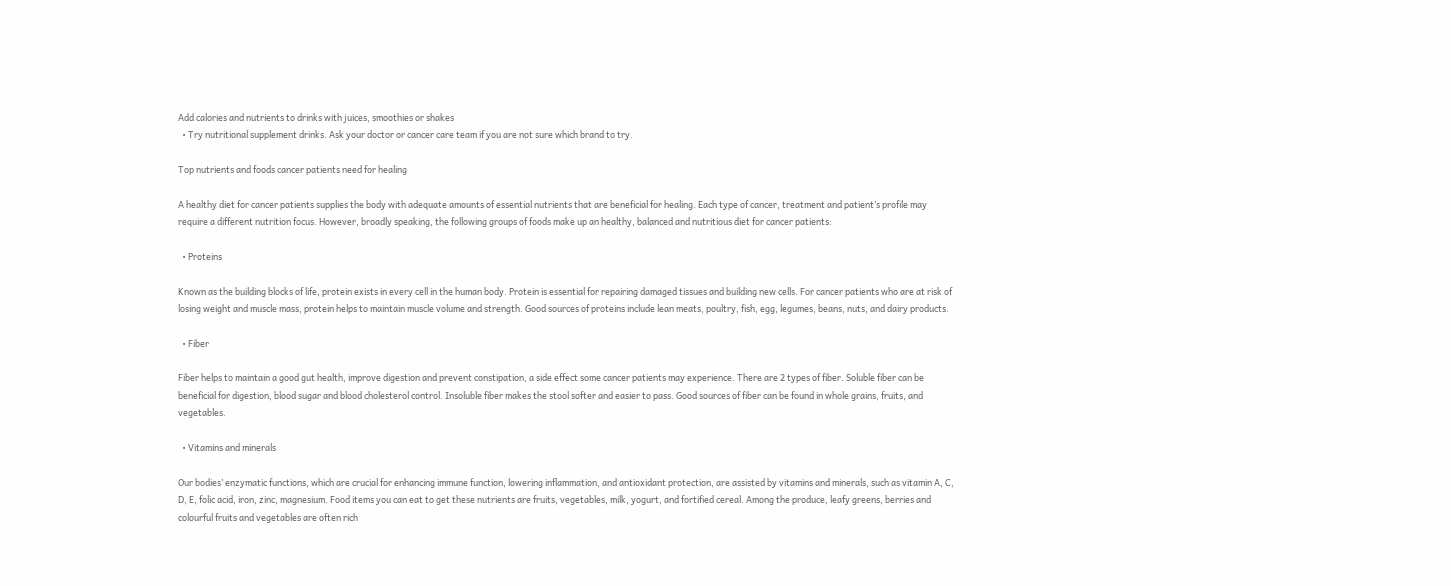Add calories and nutrients to drinks with juices, smoothies or shakes
  • Try nutritional supplement drinks. Ask your doctor or cancer care team if you are not sure which brand to try.

Top nutrients and foods cancer patients need for healing

A healthy diet for cancer patients supplies the body with adequate amounts of essential nutrients that are beneficial for healing. Each type of cancer, treatment and patient’s profile may require a different nutrition focus. However, broadly speaking, the following groups of foods make up an healthy, balanced and nutritious diet for cancer patients:

  • Proteins

Known as the building blocks of life, protein exists in every cell in the human body. Protein is essential for repairing damaged tissues and building new cells. For cancer patients who are at risk of losing weight and muscle mass, protein helps to maintain muscle volume and strength. Good sources of proteins include lean meats, poultry, fish, egg, legumes, beans, nuts, and dairy products.

  • Fiber

Fiber helps to maintain a good gut health, improve digestion and prevent constipation, a side effect some cancer patients may experience. There are 2 types of fiber. Soluble fiber can be beneficial for digestion, blood sugar and blood cholesterol control. Insoluble fiber makes the stool softer and easier to pass. Good sources of fiber can be found in whole grains, fruits, and vegetables.

  • Vitamins and minerals

Our bodies’ enzymatic functions, which are crucial for enhancing immune function, lowering inflammation, and antioxidant protection, are assisted by vitamins and minerals, such as vitamin A, C, D, E, folic acid, iron, zinc, magnesium. Food items you can eat to get these nutrients are fruits, vegetables, milk, yogurt, and fortified cereal. Among the produce, leafy greens, berries and colourful fruits and vegetables are often rich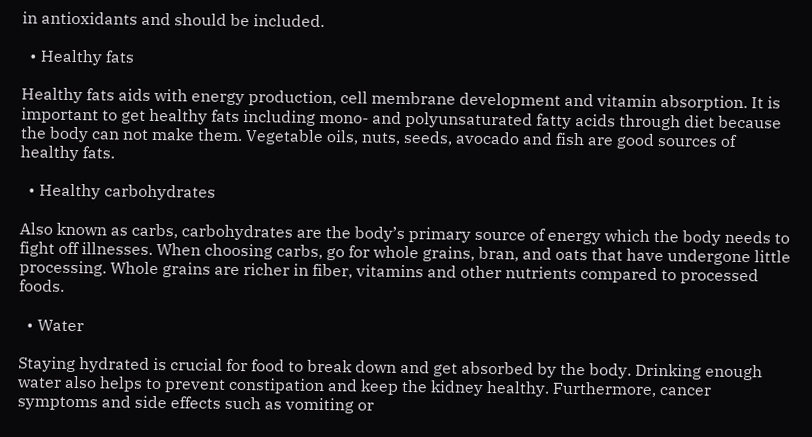in antioxidants and should be included.

  • Healthy fats

Healthy fats aids with energy production, cell membrane development and vitamin absorption. It is important to get healthy fats including mono- and polyunsaturated fatty acids through diet because the body can not make them. Vegetable oils, nuts, seeds, avocado and fish are good sources of healthy fats.

  • Healthy carbohydrates

Also known as carbs, carbohydrates are the body’s primary source of energy which the body needs to fight off illnesses. When choosing carbs, go for whole grains, bran, and oats that have undergone little processing. Whole grains are richer in fiber, vitamins and other nutrients compared to processed foods.

  • Water

Staying hydrated is crucial for food to break down and get absorbed by the body. Drinking enough water also helps to prevent constipation and keep the kidney healthy. Furthermore, cancer symptoms and side effects such as vomiting or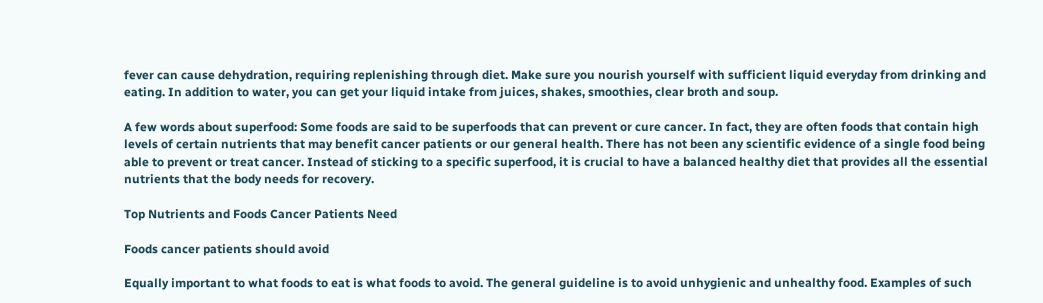fever can cause dehydration, requiring replenishing through diet. Make sure you nourish yourself with sufficient liquid everyday from drinking and eating. In addition to water, you can get your liquid intake from juices, shakes, smoothies, clear broth and soup.

A few words about superfood: Some foods are said to be superfoods that can prevent or cure cancer. In fact, they are often foods that contain high levels of certain nutrients that may benefit cancer patients or our general health. There has not been any scientific evidence of a single food being able to prevent or treat cancer. Instead of sticking to a specific superfood, it is crucial to have a balanced healthy diet that provides all the essential nutrients that the body needs for recovery.

Top Nutrients and Foods Cancer Patients Need

Foods cancer patients should avoid

Equally important to what foods to eat is what foods to avoid. The general guideline is to avoid unhygienic and unhealthy food. Examples of such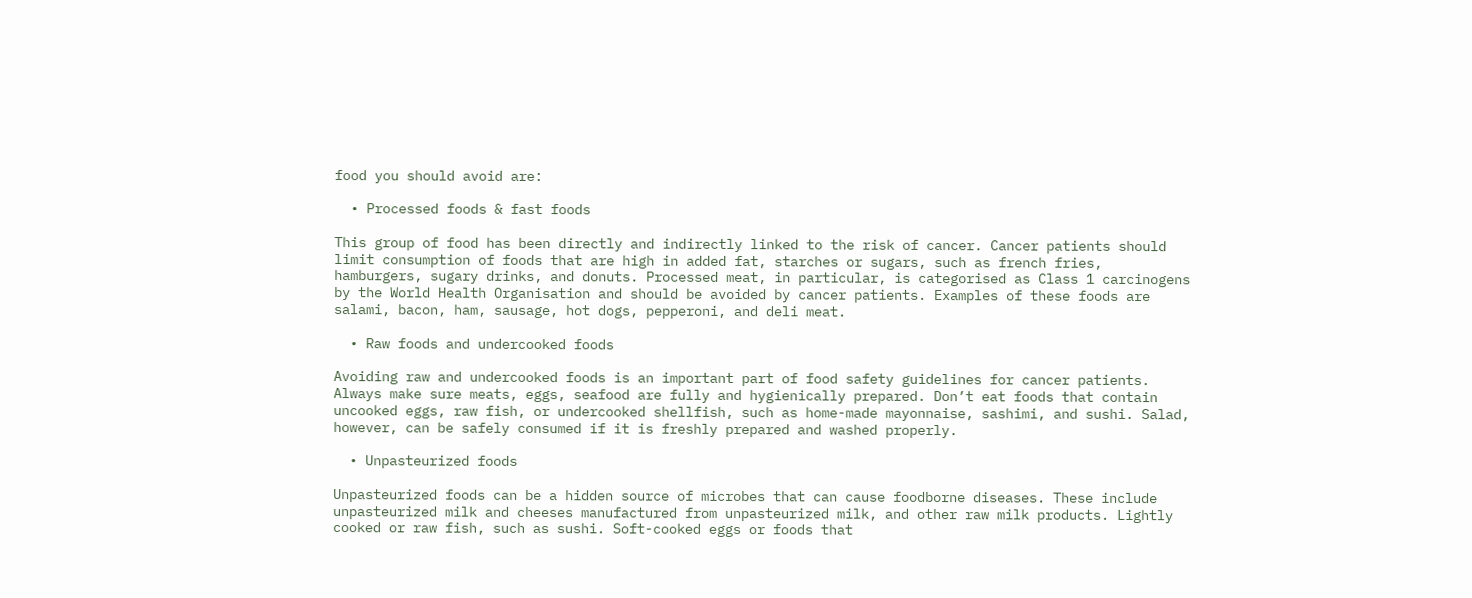food you should avoid are:

  • Processed foods & fast foods

This group of food has been directly and indirectly linked to the risk of cancer. Cancer patients should limit consumption of foods that are high in added fat, starches or sugars, such as french fries, hamburgers, sugary drinks, and donuts. Processed meat, in particular, is categorised as Class 1 carcinogens by the World Health Organisation and should be avoided by cancer patients. Examples of these foods are salami, bacon, ham, sausage, hot dogs, pepperoni, and deli meat.

  • Raw foods and undercooked foods

Avoiding raw and undercooked foods is an important part of food safety guidelines for cancer patients. Always make sure meats, eggs, seafood are fully and hygienically prepared. Don’t eat foods that contain uncooked eggs, raw fish, or undercooked shellfish, such as home-made mayonnaise, sashimi, and sushi. Salad, however, can be safely consumed if it is freshly prepared and washed properly.

  • Unpasteurized foods

Unpasteurized foods can be a hidden source of microbes that can cause foodborne diseases. These include unpasteurized milk and cheeses manufactured from unpasteurized milk, and other raw milk products. Lightly cooked or raw fish, such as sushi. Soft-cooked eggs or foods that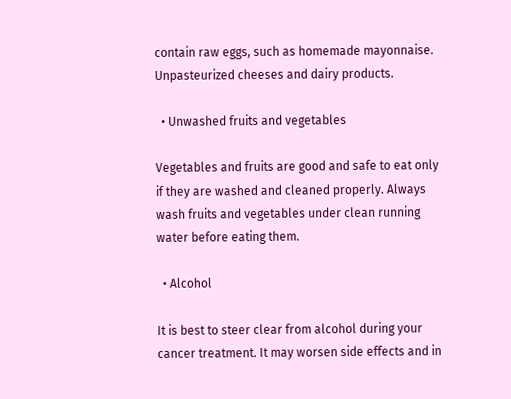contain raw eggs, such as homemade mayonnaise. Unpasteurized cheeses and dairy products.

  • Unwashed fruits and vegetables

Vegetables and fruits are good and safe to eat only if they are washed and cleaned properly. Always wash fruits and vegetables under clean running water before eating them.

  • Alcohol

It is best to steer clear from alcohol during your cancer treatment. It may worsen side effects and in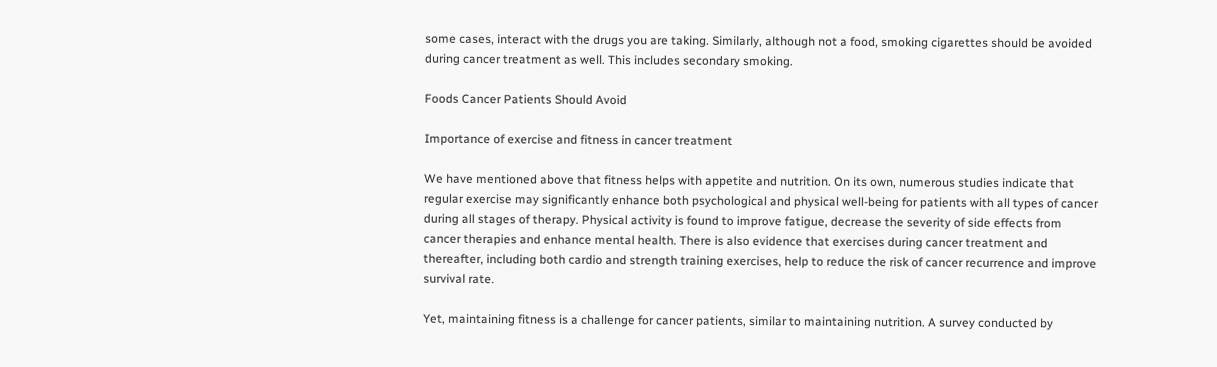some cases, interact with the drugs you are taking. Similarly, although not a food, smoking cigarettes should be avoided during cancer treatment as well. This includes secondary smoking.

Foods Cancer Patients Should Avoid

Importance of exercise and fitness in cancer treatment

We have mentioned above that fitness helps with appetite and nutrition. On its own, numerous studies indicate that regular exercise may significantly enhance both psychological and physical well-being for patients with all types of cancer during all stages of therapy. Physical activity is found to improve fatigue, decrease the severity of side effects from cancer therapies and enhance mental health. There is also evidence that exercises during cancer treatment and thereafter, including both cardio and strength training exercises, help to reduce the risk of cancer recurrence and improve survival rate.

Yet, maintaining fitness is a challenge for cancer patients, similar to maintaining nutrition. A survey conducted by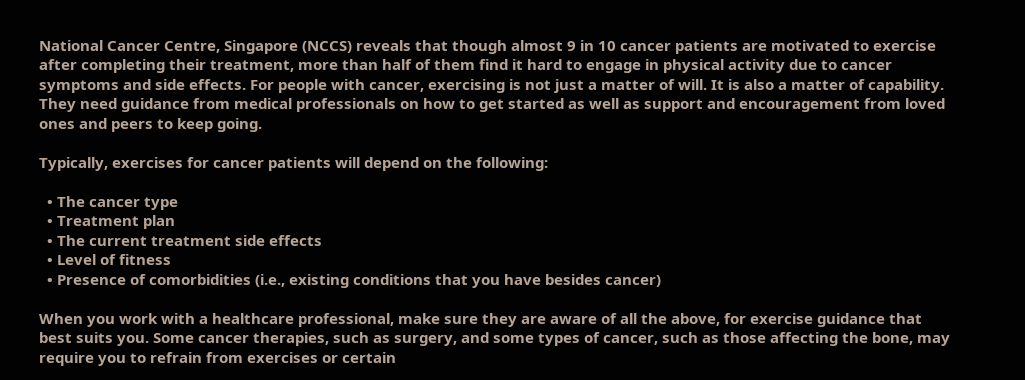National Cancer Centre, Singapore (NCCS) reveals that though almost 9 in 10 cancer patients are motivated to exercise after completing their treatment, more than half of them find it hard to engage in physical activity due to cancer symptoms and side effects. For people with cancer, exercising is not just a matter of will. It is also a matter of capability. They need guidance from medical professionals on how to get started as well as support and encouragement from loved ones and peers to keep going.

Typically, exercises for cancer patients will depend on the following:

  • The cancer type
  • Treatment plan
  • The current treatment side effects
  • Level of fitness
  • Presence of comorbidities (i.e., existing conditions that you have besides cancer)

When you work with a healthcare professional, make sure they are aware of all the above, for exercise guidance that best suits you. Some cancer therapies, such as surgery, and some types of cancer, such as those affecting the bone, may require you to refrain from exercises or certain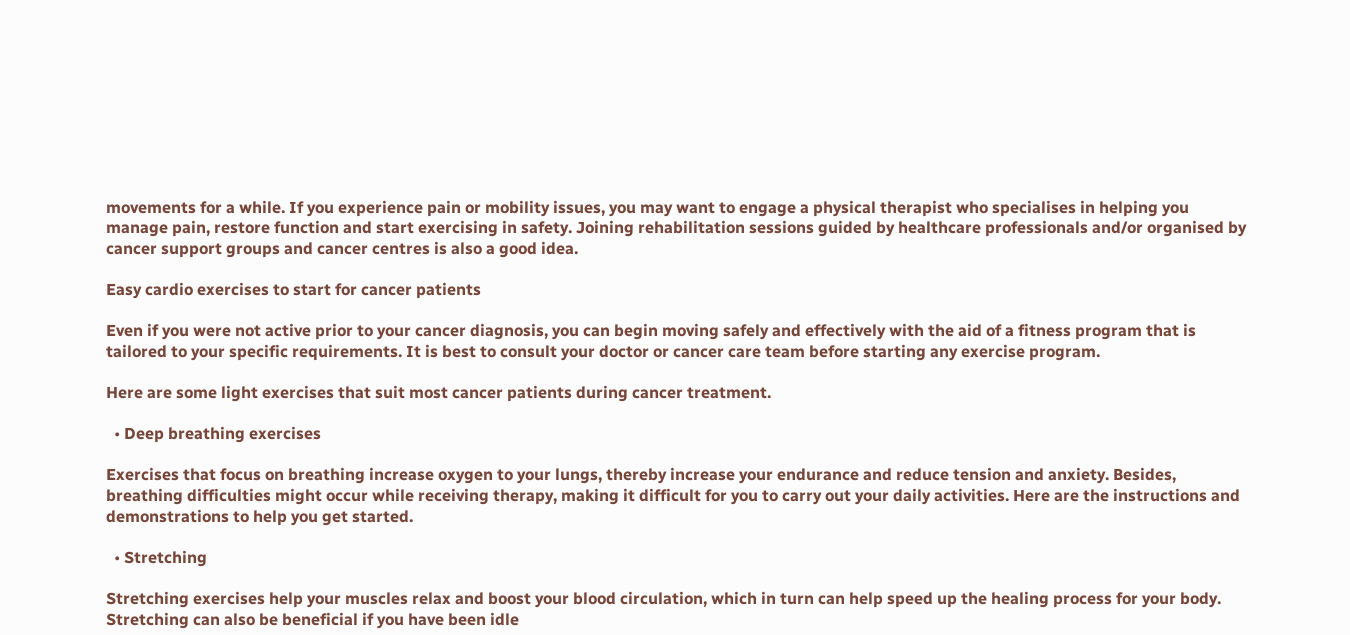movements for a while. If you experience pain or mobility issues, you may want to engage a physical therapist who specialises in helping you manage pain, restore function and start exercising in safety. Joining rehabilitation sessions guided by healthcare professionals and/or organised by cancer support groups and cancer centres is also a good idea.

Easy cardio exercises to start for cancer patients

Even if you were not active prior to your cancer diagnosis, you can begin moving safely and effectively with the aid of a fitness program that is tailored to your specific requirements. It is best to consult your doctor or cancer care team before starting any exercise program.

Here are some light exercises that suit most cancer patients during cancer treatment.

  • Deep breathing exercises

Exercises that focus on breathing increase oxygen to your lungs, thereby increase your endurance and reduce tension and anxiety. Besides, breathing difficulties might occur while receiving therapy, making it difficult for you to carry out your daily activities. Here are the instructions and demonstrations to help you get started.

  • Stretching

Stretching exercises help your muscles relax and boost your blood circulation, which in turn can help speed up the healing process for your body. Stretching can also be beneficial if you have been idle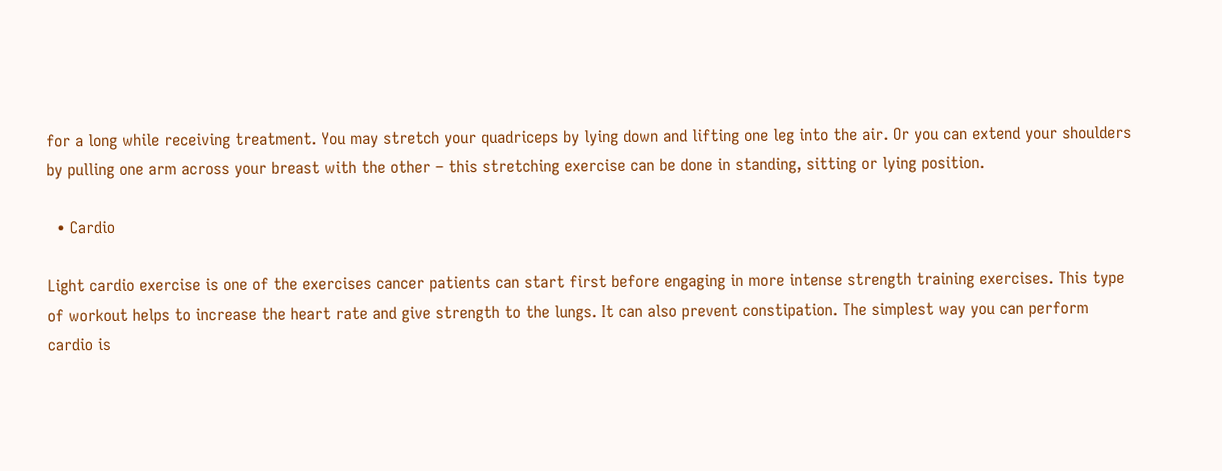for a long while receiving treatment. You may stretch your quadriceps by lying down and lifting one leg into the air. Or you can extend your shoulders by pulling one arm across your breast with the other – this stretching exercise can be done in standing, sitting or lying position.

  • Cardio

Light cardio exercise is one of the exercises cancer patients can start first before engaging in more intense strength training exercises. This type of workout helps to increase the heart rate and give strength to the lungs. It can also prevent constipation. The simplest way you can perform cardio is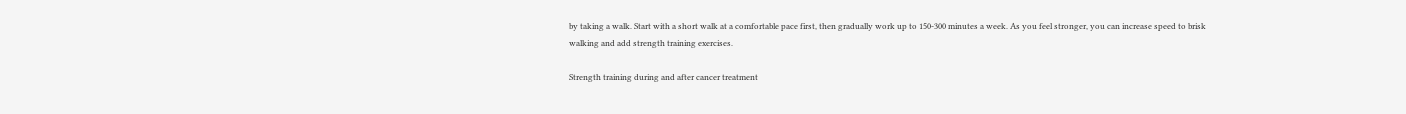by taking a walk. Start with a short walk at a comfortable pace first, then gradually work up to 150-300 minutes a week. As you feel stronger, you can increase speed to brisk walking and add strength training exercises.

Strength training during and after cancer treatment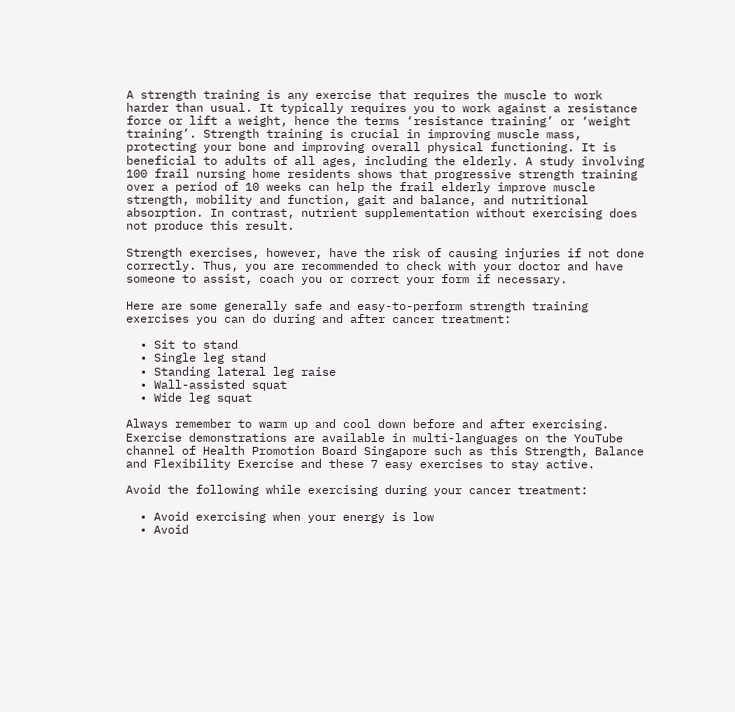A strength training is any exercise that requires the muscle to work harder than usual. It typically requires you to work against a resistance force or lift a weight, hence the terms ‘resistance training’ or ‘weight training’. Strength training is crucial in improving muscle mass, protecting your bone and improving overall physical functioning. It is beneficial to adults of all ages, including the elderly. A study involving 100 frail nursing home residents shows that progressive strength training over a period of 10 weeks can help the frail elderly improve muscle strength, mobility and function, gait and balance, and nutritional absorption. In contrast, nutrient supplementation without exercising does not produce this result.

Strength exercises, however, have the risk of causing injuries if not done correctly. Thus, you are recommended to check with your doctor and have someone to assist, coach you or correct your form if necessary.

Here are some generally safe and easy-to-perform strength training exercises you can do during and after cancer treatment:

  • Sit to stand
  • Single leg stand
  • Standing lateral leg raise
  • Wall-assisted squat
  • Wide leg squat

Always remember to warm up and cool down before and after exercising. Exercise demonstrations are available in multi-languages on the YouTube channel of Health Promotion Board Singapore such as this Strength, Balance and Flexibility Exercise and these 7 easy exercises to stay active.

Avoid the following while exercising during your cancer treatment:

  • Avoid exercising when your energy is low
  • Avoid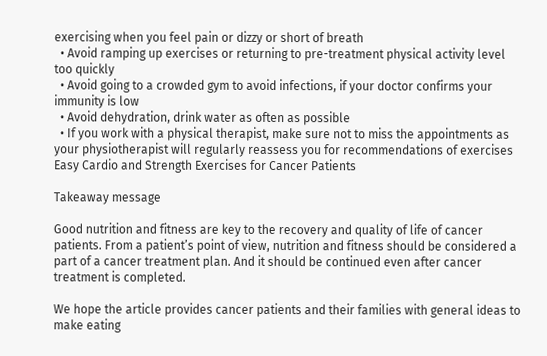exercising when you feel pain or dizzy or short of breath
  • Avoid ramping up exercises or returning to pre-treatment physical activity level too quickly
  • Avoid going to a crowded gym to avoid infections, if your doctor confirms your immunity is low
  • Avoid dehydration, drink water as often as possible
  • If you work with a physical therapist, make sure not to miss the appointments as your physiotherapist will regularly reassess you for recommendations of exercises
Easy Cardio and Strength Exercises for Cancer Patients

Takeaway message

Good nutrition and fitness are key to the recovery and quality of life of cancer patients. From a patient’s point of view, nutrition and fitness should be considered a part of a cancer treatment plan. And it should be continued even after cancer treatment is completed.

We hope the article provides cancer patients and their families with general ideas to make eating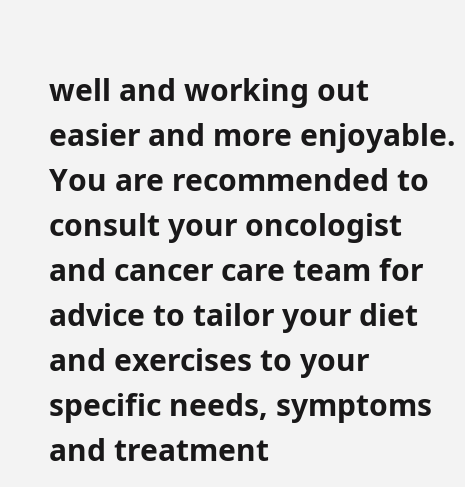well and working out easier and more enjoyable. You are recommended to consult your oncologist and cancer care team for advice to tailor your diet and exercises to your specific needs, symptoms and treatment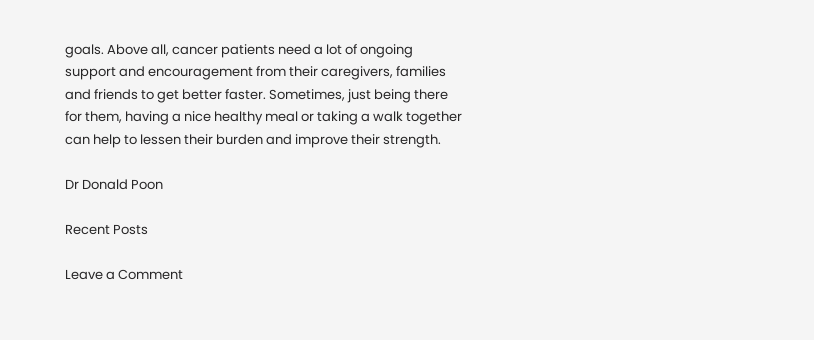goals. Above all, cancer patients need a lot of ongoing support and encouragement from their caregivers, families and friends to get better faster. Sometimes, just being there for them, having a nice healthy meal or taking a walk together can help to lessen their burden and improve their strength.

Dr Donald Poon

Recent Posts

Leave a Comment